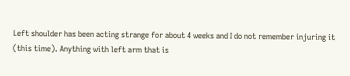Left shoulder has been acting strange for about 4 weeks and I do not remember injuring it (this time). Anything with left arm that is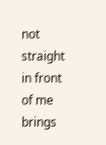not straight in front of me brings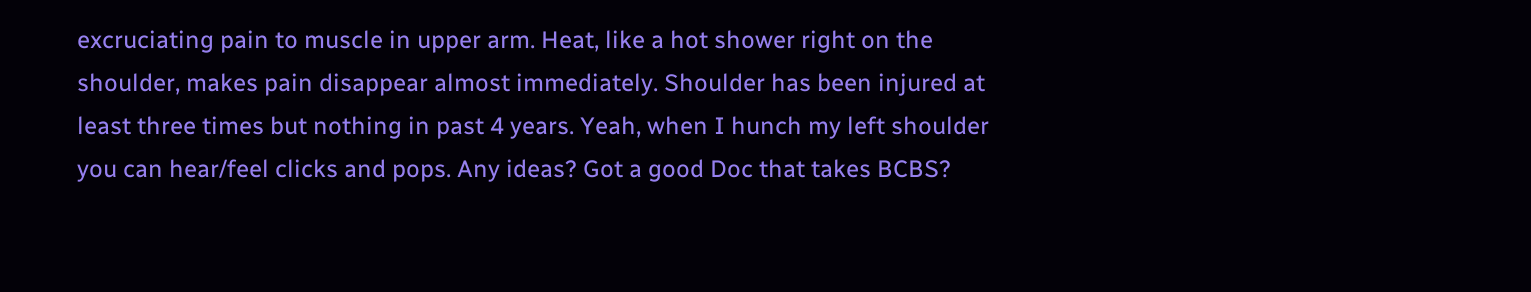excruciating pain to muscle in upper arm. Heat, like a hot shower right on the shoulder, makes pain disappear almost immediately. Shoulder has been injured at least three times but nothing in past 4 years. Yeah, when I hunch my left shoulder you can hear/feel clicks and pops. Any ideas? Got a good Doc that takes BCBS?